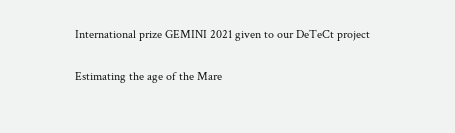International prize GEMINI 2021 given to our DeTeCt project

Estimating the age of the Mare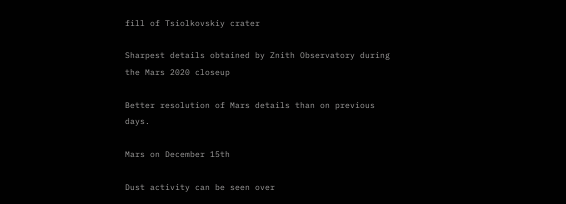fill of Tsiolkovskiy crater

Sharpest details obtained by Znith Observatory during the Mars 2020 closeup

Better resolution of Mars details than on previous days.

Mars on December 15th

Dust activity can be seen over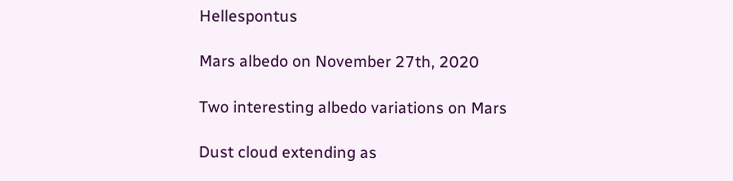Hellespontus

Mars albedo on November 27th, 2020

Two interesting albedo variations on Mars

Dust cloud extending as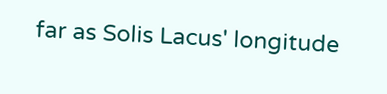far as Solis Lacus' longitude